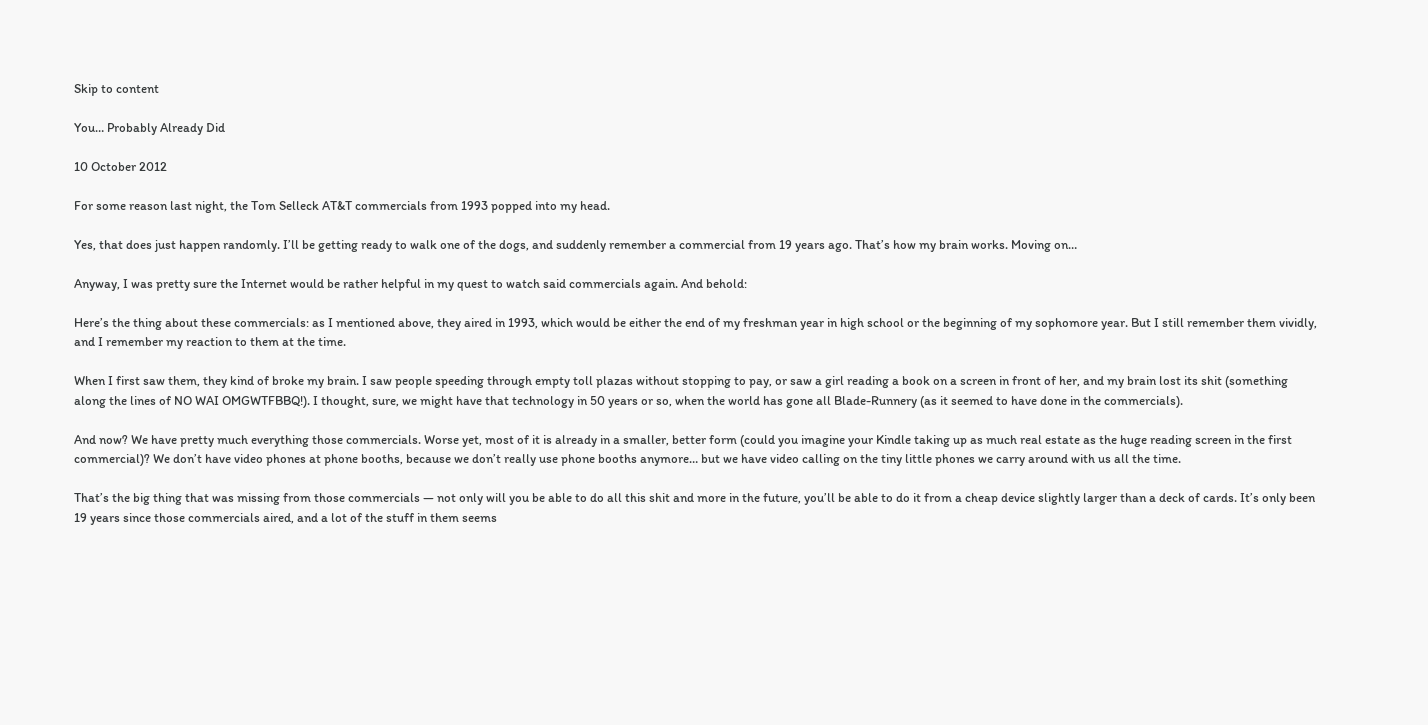Skip to content

You… Probably Already Did

10 October 2012

For some reason last night, the Tom Selleck AT&T commercials from 1993 popped into my head.

Yes, that does just happen randomly. I’ll be getting ready to walk one of the dogs, and suddenly remember a commercial from 19 years ago. That’s how my brain works. Moving on…

Anyway, I was pretty sure the Internet would be rather helpful in my quest to watch said commercials again. And behold:

Here’s the thing about these commercials: as I mentioned above, they aired in 1993, which would be either the end of my freshman year in high school or the beginning of my sophomore year. But I still remember them vividly, and I remember my reaction to them at the time.

When I first saw them, they kind of broke my brain. I saw people speeding through empty toll plazas without stopping to pay, or saw a girl reading a book on a screen in front of her, and my brain lost its shit (something along the lines of NO WAI OMGWTFBBQ!). I thought, sure, we might have that technology in 50 years or so, when the world has gone all Blade-Runnery (as it seemed to have done in the commercials).

And now? We have pretty much everything those commercials. Worse yet, most of it is already in a smaller, better form (could you imagine your Kindle taking up as much real estate as the huge reading screen in the first commercial)? We don’t have video phones at phone booths, because we don’t really use phone booths anymore… but we have video calling on the tiny little phones we carry around with us all the time.

That’s the big thing that was missing from those commercials — not only will you be able to do all this shit and more in the future, you’ll be able to do it from a cheap device slightly larger than a deck of cards. It’s only been 19 years since those commercials aired, and a lot of the stuff in them seems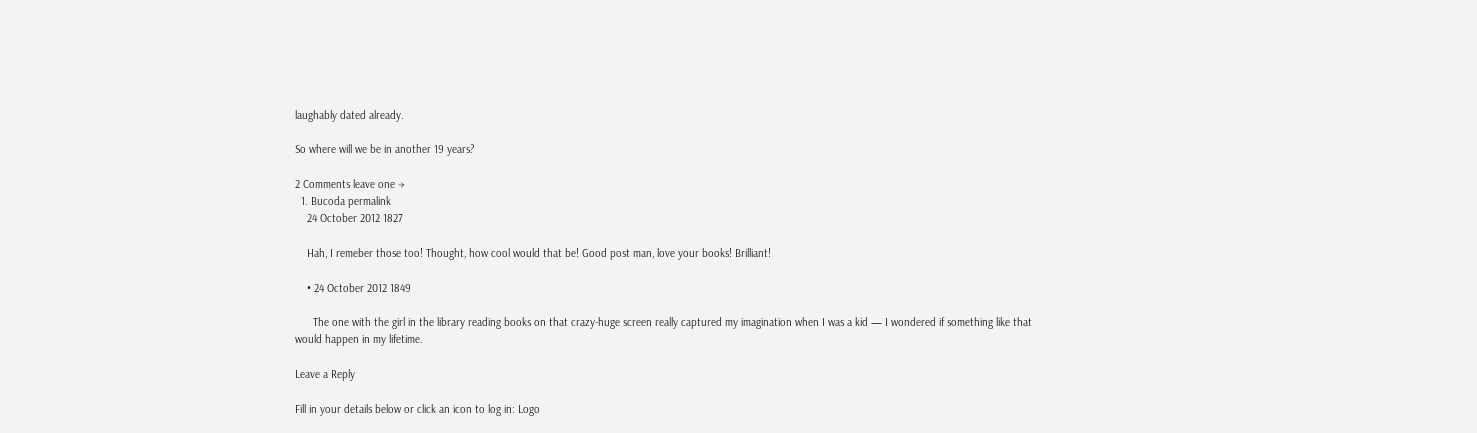laughably dated already.

So where will we be in another 19 years?

2 Comments leave one →
  1. Bucoda permalink
    24 October 2012 1827

    Hah, I remeber those too! Thought, how cool would that be! Good post man, love your books! Brilliant!

    • 24 October 2012 1849

      The one with the girl in the library reading books on that crazy-huge screen really captured my imagination when I was a kid — I wondered if something like that would happen in my lifetime.

Leave a Reply

Fill in your details below or click an icon to log in: Logo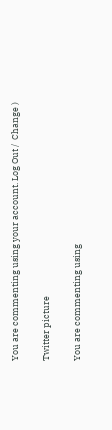You are commenting using your account. Log Out /  Change )

Twitter picture

You are commenting using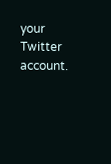your Twitter account.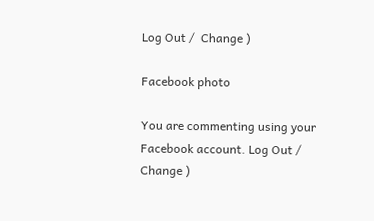Log Out /  Change )

Facebook photo

You are commenting using your Facebook account. Log Out /  Change )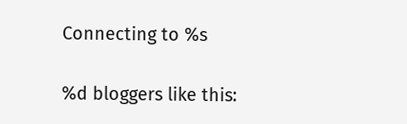Connecting to %s

%d bloggers like this: